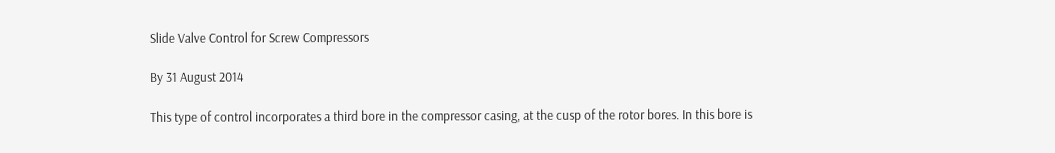Slide Valve Control for Screw Compressors

By 31 August 2014

This type of control incorporates a third bore in the compressor casing, at the cusp of the rotor bores. In this bore is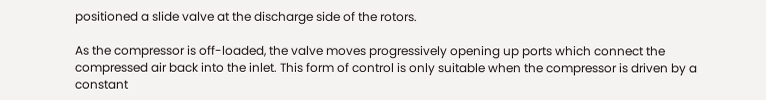positioned a slide valve at the discharge side of the rotors.

As the compressor is off-loaded, the valve moves progressively opening up ports which connect the compressed air back into the inlet. This form of control is only suitable when the compressor is driven by a constant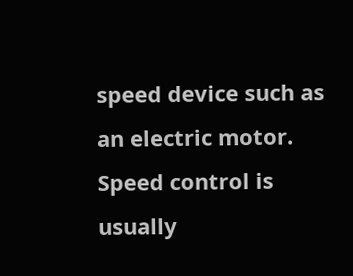speed device such as an electric motor. Speed control is usually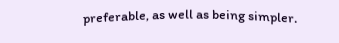preferable, as well as being simpler.